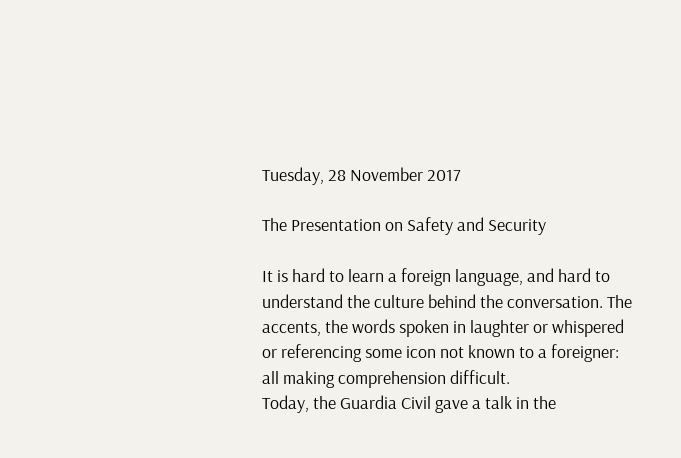Tuesday, 28 November 2017

The Presentation on Safety and Security

It is hard to learn a foreign language, and hard to understand the culture behind the conversation. The accents, the words spoken in laughter or whispered or referencing some icon not known to a foreigner: all making comprehension difficult.
Today, the Guardia Civil gave a talk in the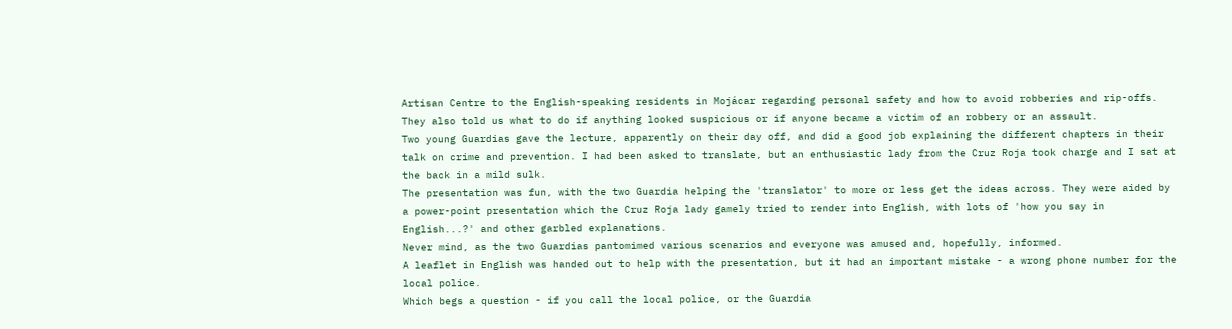Artisan Centre to the English-speaking residents in Mojácar regarding personal safety and how to avoid robberies and rip-offs. They also told us what to do if anything looked suspicious or if anyone became a victim of an robbery or an assault.
Two young Guardias gave the lecture, apparently on their day off, and did a good job explaining the different chapters in their talk on crime and prevention. I had been asked to translate, but an enthusiastic lady from the Cruz Roja took charge and I sat at the back in a mild sulk.
The presentation was fun, with the two Guardia helping the 'translator' to more or less get the ideas across. They were aided by a power-point presentation which the Cruz Roja lady gamely tried to render into English, with lots of 'how you say in English...?' and other garbled explanations.
Never mind, as the two Guardias pantomimed various scenarios and everyone was amused and, hopefully, informed.
A leaflet in English was handed out to help with the presentation, but it had an important mistake - a wrong phone number for the local police.
Which begs a question - if you call the local police, or the Guardia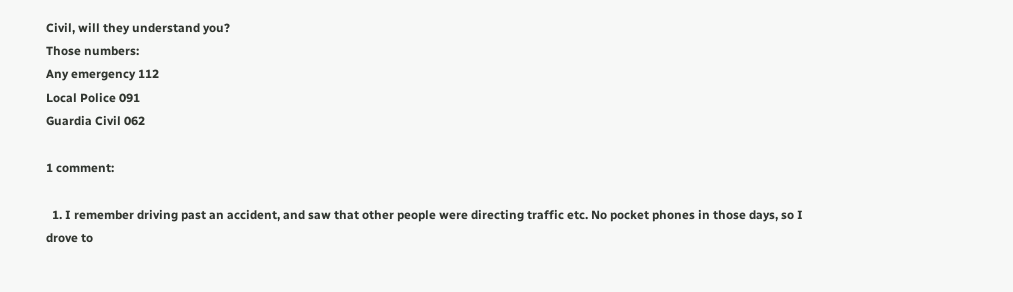Civil, will they understand you?
Those numbers:
Any emergency 112
Local Police 091
Guardia Civil 062

1 comment:

  1. I remember driving past an accident, and saw that other people were directing traffic etc. No pocket phones in those days, so I drove to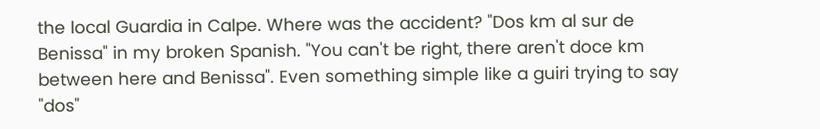the local Guardia in Calpe. Where was the accident? "Dos km al sur de Benissa" in my broken Spanish. "You can't be right, there aren't doce km between here and Benissa". Even something simple like a guiri trying to say "dos"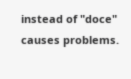instead of "doce" causes problems.